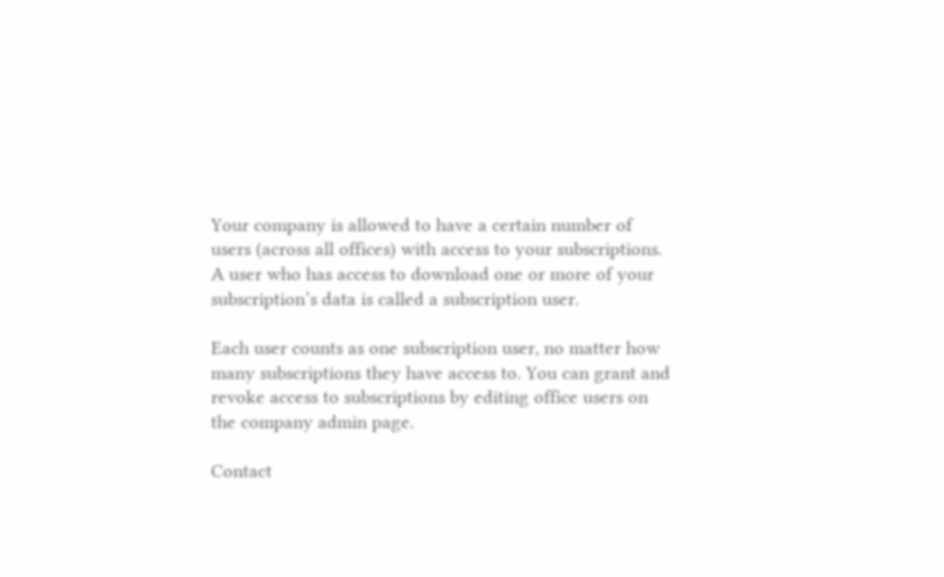Your company is allowed to have a certain number of users (across all offices) with access to your subscriptions. A user who has access to download one or more of your subscription’s data is called a subscription user.

Each user counts as one subscription user, no matter how many subscriptions they have access to. You can grant and revoke access to subscriptions by editing office users on the company admin page.

Contact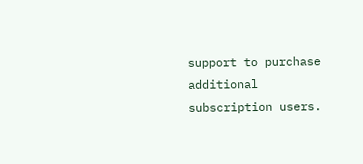support to purchase additional subscription users.